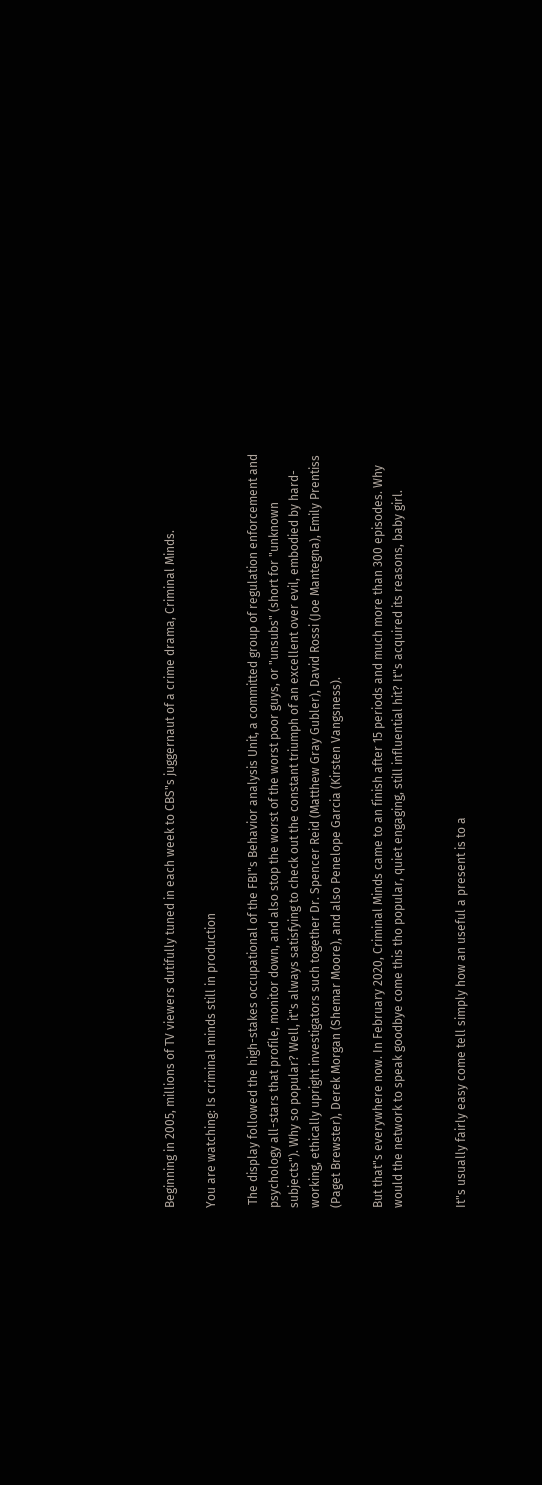Beginning in 2005, millions of TV viewers dutifully tuned in each week to CBS"s juggernaut of a crime drama, Criminal Minds.

You are watching: Is criminal minds still in production

 The display followed the high-stakes occupational of the FBI"s Behavior analysis Unit, a committed group of regulation enforcement and psychology all-stars that profile, monitor down, and also stop the worst of the worst poor guys, or "unsubs" (short for "unknown subjects"). Why so popular? Well, it"s always satisfying to check out the constant triumph of an excellent over evil, embodied by hard-working, ethically upright investigators such together Dr. Spencer Reid (Matthew Gray Gubler), David Rossi (Joe Mantegna), Emily Prentiss (Paget Brewster), Derek Morgan (Shemar Moore), and also Penelope Garcia (Kirsten Vangsness).

But that"s everywhere now. In February 2020, Criminal Minds came to an finish after 15 periods and much more than 300 episodes. Why would the network to speak goodbye come this tho popular, quiet engaging, still influential hit? It"s acquired its reasons, baby girl.


It"s usually fairly easy come tell simply how an useful a present is to a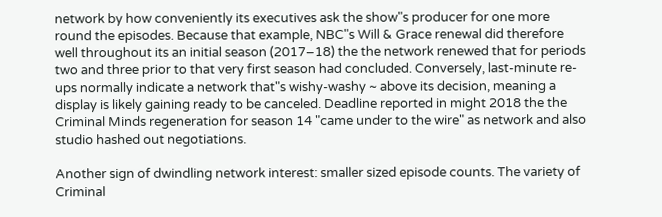network by how conveniently its executives ask the show"s producer for one more round the episodes. Because that example, NBC"s Will & Grace renewal did therefore well throughout its an initial season (2017–18) the the network renewed that for periods two and three prior to that very first season had concluded. Conversely, last-minute re-ups normally indicate a network that"s wishy-washy ~ above its decision, meaning a display is likely gaining ready to be canceled. Deadline reported in might 2018 the the Criminal Minds regeneration for season 14 "came under to the wire" as network and also studio hashed out negotiations.

Another sign of dwindling network interest: smaller sized episode counts. The variety of Criminal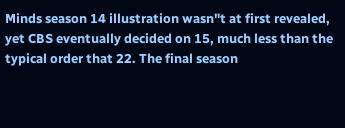Minds season 14 illustration wasn"t at first revealed, yet CBS eventually decided on 15, much less than the typical order that 22. The final season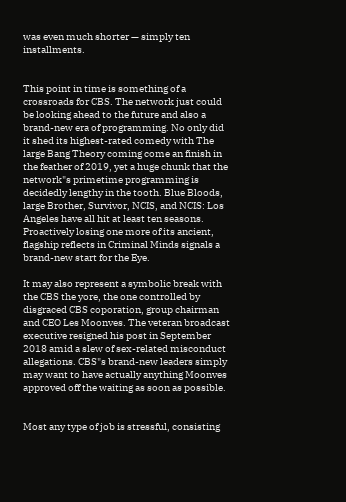was even much shorter — simply ten installments.


This point in time is something of a crossroads for CBS. The network just could be looking ahead to the future and also a brand-new era of programming. No only did it shed its highest-rated comedy with The large Bang Theory coming come an finish in the feather of 2019, yet a huge chunk that the network"s primetime programming is decidedly lengthy in the tooth. Blue Bloods, large Brother, Survivor, NCIS, and NCIS: Los Angeles have all hit at least ten seasons. Proactively losing one more of its ancient, flagship reflects in Criminal Minds signals a brand-new start for the Eye.

It may also represent a symbolic break with the CBS the yore, the one controlled by disgraced CBS coporation, group chairman and CEO Les Moonves. The veteran broadcast executive resigned his post in September 2018 amid a slew of sex-related misconduct allegations. CBS"s brand-new leaders simply may want to have actually anything Moonves approved off the waiting as soon as possible.


Most any type of job is stressful, consisting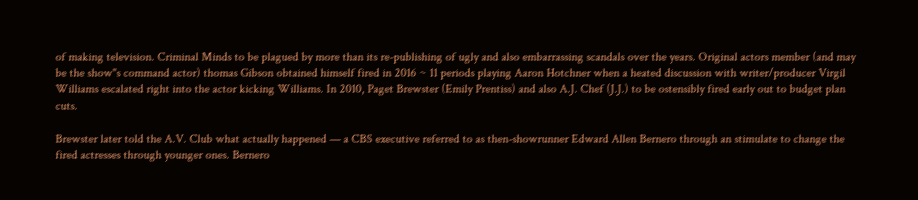of making television. Criminal Minds to be plagued by more than its re-publishing of ugly and also embarrassing scandals over the years. Original actors member (and may be the show"s command actor) thomas Gibson obtained himself fired in 2016 ~ 11 periods playing Aaron Hotchner when a heated discussion with writer/producer Virgil Williams escalated right into the actor kicking Williams. In 2010, Paget Brewster (Emily Prentiss) and also A.J. Chef (J.J.) to be ostensibly fired early out to budget plan cuts.

Brewster later told the A.V. Club what actually happened — a CBS executive referred to as then-showrunner Edward Allen Bernero through an stimulate to change the fired actresses through younger ones. Bernero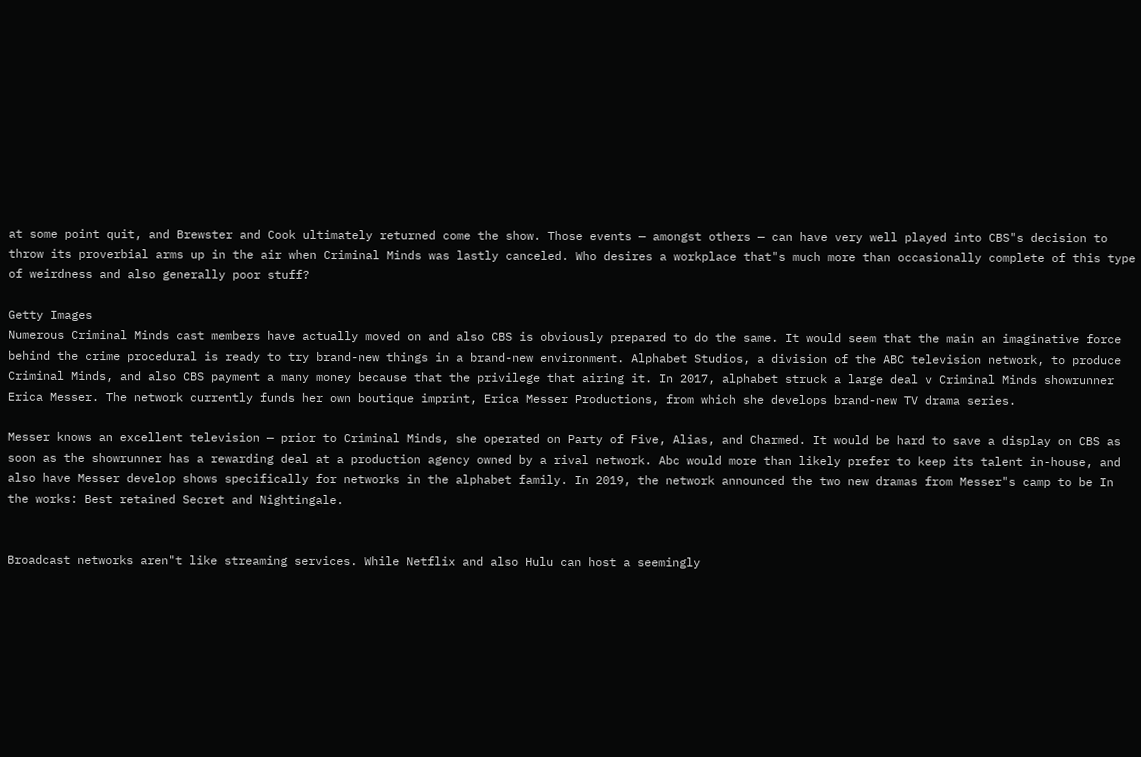at some point quit, and Brewster and Cook ultimately returned come the show. Those events — amongst others — can have very well played into CBS"s decision to throw its proverbial arms up in the air when Criminal Minds was lastly canceled. Who desires a workplace that"s much more than occasionally complete of this type of weirdness and also generally poor stuff?

Getty Images
Numerous Criminal Minds cast members have actually moved on and also CBS is obviously prepared to do the same. It would seem that the main an imaginative force behind the crime procedural is ready to try brand-new things in a brand-new environment. Alphabet Studios, a division of the ABC television network, to produce Criminal Minds, and also CBS payment a many money because that the privilege that airing it. In 2017, alphabet struck a large deal v Criminal Minds showrunner Erica Messer. The network currently funds her own boutique imprint, Erica Messer Productions, from which she develops brand-new TV drama series.

Messer knows an excellent television — prior to Criminal Minds, she operated on Party of Five, Alias, and Charmed. It would be hard to save a display on CBS as soon as the showrunner has a rewarding deal at a production agency owned by a rival network. Abc would more than likely prefer to keep its talent in-house, and also have Messer develop shows specifically for networks in the alphabet family. In 2019, the network announced the two new dramas from Messer"s camp to be In the works: Best retained Secret and Nightingale.


Broadcast networks aren"t like streaming services. While Netflix and also Hulu can host a seemingly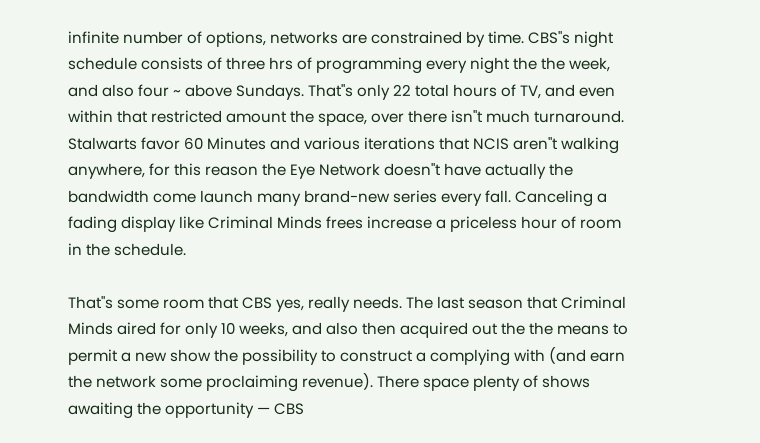infinite number of options, networks are constrained by time. CBS"s night schedule consists of three hrs of programming every night the the week, and also four ~ above Sundays. That"s only 22 total hours of TV, and even within that restricted amount the space, over there isn"t much turnaround. Stalwarts favor 60 Minutes and various iterations that NCIS aren"t walking anywhere, for this reason the Eye Network doesn"t have actually the bandwidth come launch many brand-new series every fall. Canceling a fading display like Criminal Minds frees increase a priceless hour of room in the schedule.

That"s some room that CBS yes, really needs. The last season that Criminal Minds aired for only 10 weeks, and also then acquired out the the means to permit a new show the possibility to construct a complying with (and earn the network some proclaiming revenue). There space plenty of shows awaiting the opportunity — CBS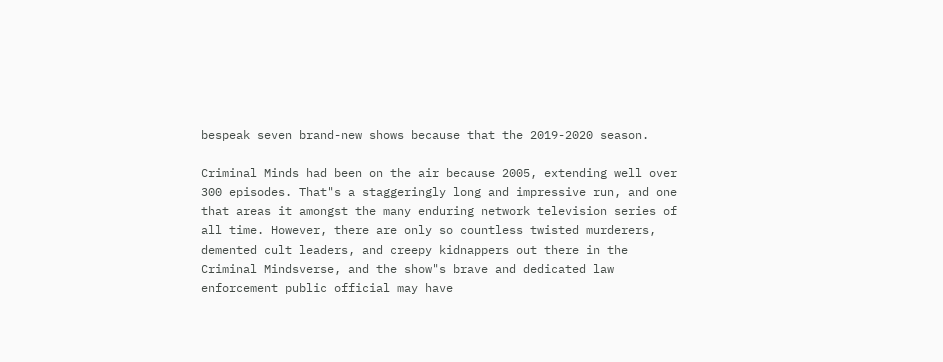bespeak seven brand-new shows because that the 2019-2020 season.

Criminal Minds had been on the air because 2005, extending well over 300 episodes. That"s a staggeringly long and impressive run, and one that areas it amongst the many enduring network television series of all time. However, there are only so countless twisted murderers, demented cult leaders, and creepy kidnappers out there in the Criminal Mindsverse, and the show"s brave and dedicated law enforcement public official may have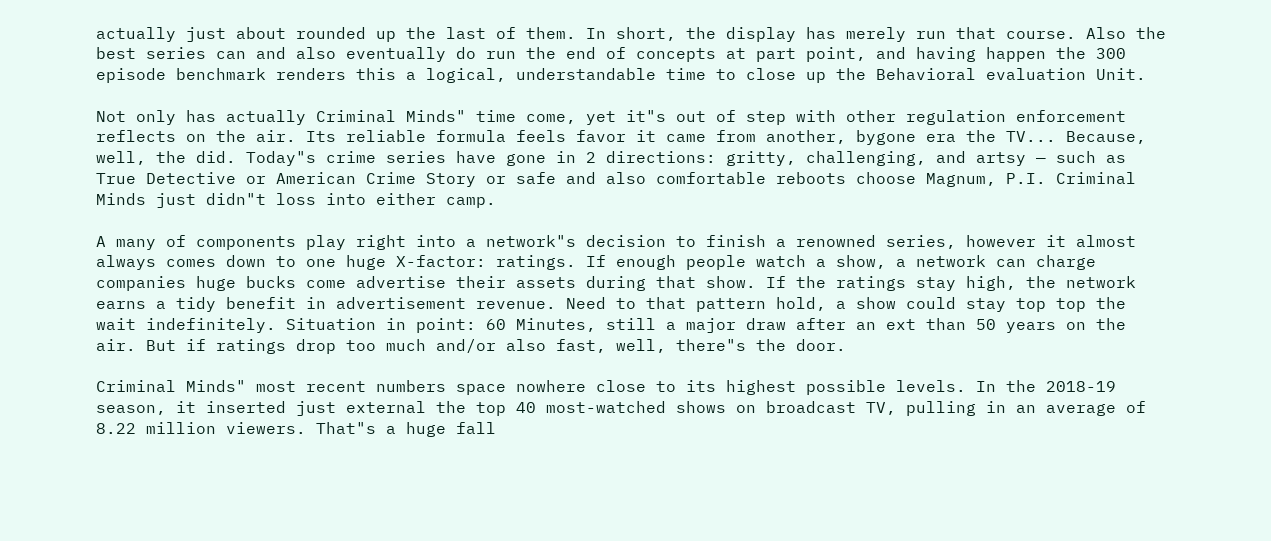actually just about rounded up the last of them. In short, the display has merely run that course. Also the best series can and also eventually do run the end of concepts at part point, and having happen the 300 episode benchmark renders this a logical, understandable time to close up the Behavioral evaluation Unit.

Not only has actually Criminal Minds" time come, yet it"s out of step with other regulation enforcement reflects on the air. Its reliable formula feels favor it came from another, bygone era the TV... Because, well, the did. Today"s crime series have gone in 2 directions: gritty, challenging, and artsy — such as True Detective or American Crime Story or safe and also comfortable reboots choose Magnum, P.I. Criminal Minds just didn"t loss into either camp.

A many of components play right into a network"s decision to finish a renowned series, however it almost always comes down to one huge X-factor: ratings. If enough people watch a show, a network can charge companies huge bucks come advertise their assets during that show. If the ratings stay high, the network earns a tidy benefit in advertisement revenue. Need to that pattern hold, a show could stay top top the wait indefinitely. Situation in point: 60 Minutes, still a major draw after an ext than 50 years on the air. But if ratings drop too much and/or also fast, well, there"s the door.

Criminal Minds" most recent numbers space nowhere close to its highest possible levels. In the 2018-19 season, it inserted just external the top 40 most-watched shows on broadcast TV, pulling in an average of 8.22 million viewers. That"s a huge fall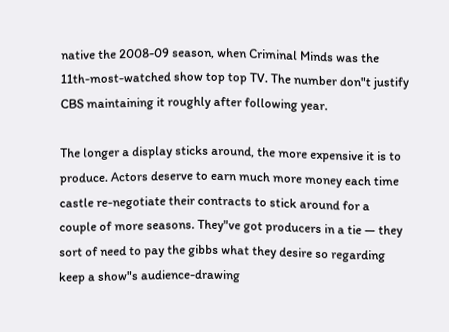native the 2008-09 season, when Criminal Minds was the 11th-most-watched show top top TV. The number don"t justify CBS maintaining it roughly after following year.

The longer a display sticks around, the more expensive it is to produce. Actors deserve to earn much more money each time castle re-negotiate their contracts to stick around for a couple of more seasons. They"ve got producers in a tie — they sort of need to pay the gibbs what they desire so regarding keep a show"s audience-drawing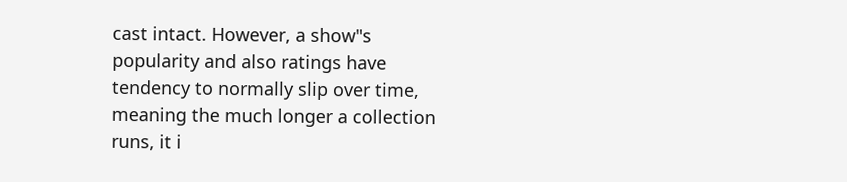cast intact. However, a show"s popularity and also ratings have tendency to normally slip over time, meaning the much longer a collection runs, it i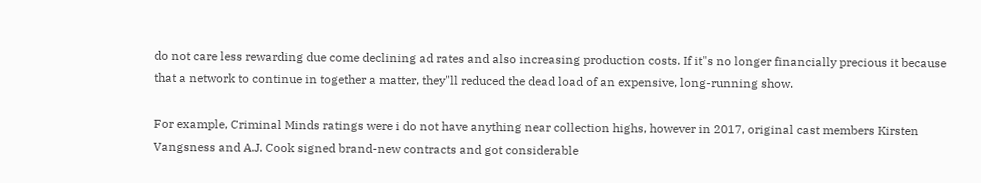do not care less rewarding due come declining ad rates and also increasing production costs. If it"s no longer financially precious it because that a network to continue in together a matter, they"ll reduced the dead load of an expensive, long-running show.

For example, Criminal Minds ratings were i do not have anything near collection highs, however in 2017, original cast members Kirsten Vangsness and A.J. Cook signed brand-new contracts and got considerable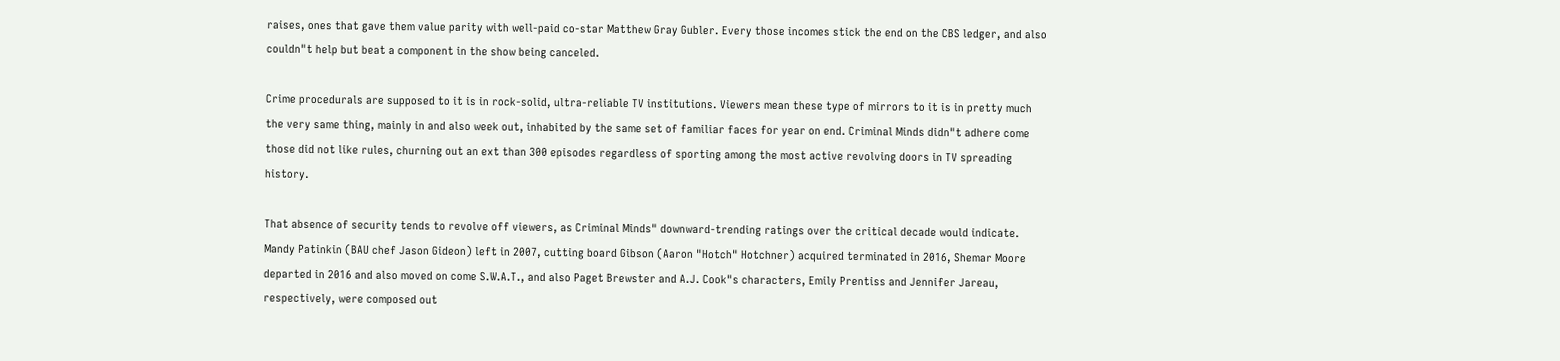raises, ones that gave them value parity with well-paid co-star Matthew Gray Gubler. Every those incomes stick the end on the CBS ledger, and also couldn"t help but beat a component in the show being canceled.

Crime procedurals are supposed to it is in rock-solid, ultra-reliable TV institutions. Viewers mean these type of mirrors to it is in pretty much the very same thing, mainly in and also week out, inhabited by the same set of familiar faces for year on end. Criminal Minds didn"t adhere come those did not like rules, churning out an ext than 300 episodes regardless of sporting among the most active revolving doors in TV spreading history.

That absence of security tends to revolve off viewers, as Criminal Minds" downward-trending ratings over the critical decade would indicate. Mandy Patinkin (BAU chef Jason Gideon) left in 2007, cutting board Gibson (Aaron "Hotch" Hotchner) acquired terminated in 2016, Shemar Moore departed in 2016 and also moved on come S.W.A.T., and also Paget Brewster and A.J. Cook"s characters, Emily Prentiss and Jennifer Jareau, respectively, were composed out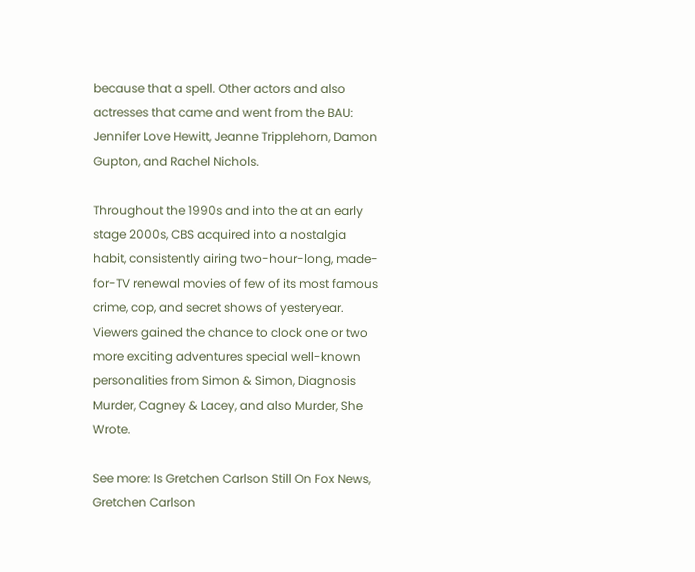because that a spell. Other actors and also actresses that came and went from the BAU: Jennifer Love Hewitt, Jeanne Tripplehorn, Damon Gupton, and Rachel Nichols.

Throughout the 1990s and into the at an early stage 2000s, CBS acquired into a nostalgia habit, consistently airing two-hour-long, made-for-TV renewal movies of few of its most famous crime, cop, and secret shows of yesteryear. Viewers gained the chance to clock one or two more exciting adventures special well-known personalities from Simon & Simon, Diagnosis Murder, Cagney & Lacey, and also Murder, She Wrote.

See more: Is Gretchen Carlson Still On Fox News, Gretchen Carlson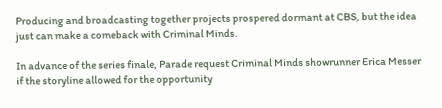Producing and broadcasting together projects prospered dormant at CBS, but the idea just can make a comeback with Criminal Minds.

In advance of the series finale, Parade request Criminal Minds showrunner Erica Messer if the storyline allowed for the opportunity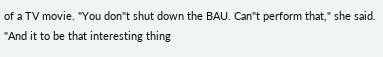of a TV movie. "You don"t shut down the BAU. Can"t perform that," she said. "And it to be that interesting thing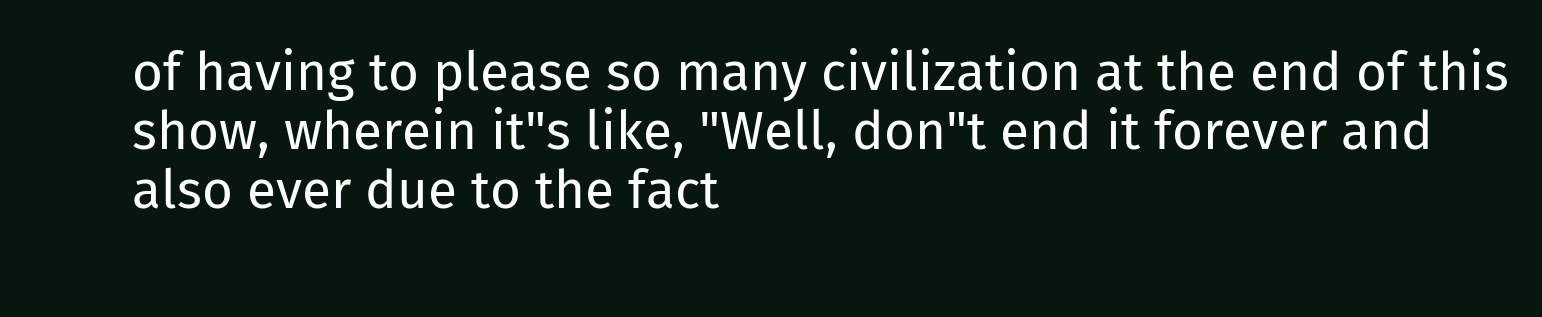of having to please so many civilization at the end of this show, wherein it"s like, "Well, don"t end it forever and also ever due to the fact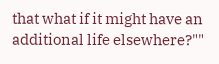that what if it might have an additional life elsewhere?""